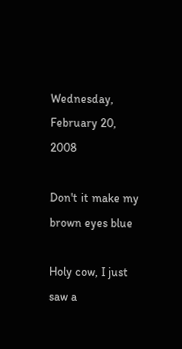Wednesday, February 20, 2008

Don't it make my brown eyes blue

Holy cow, I just saw a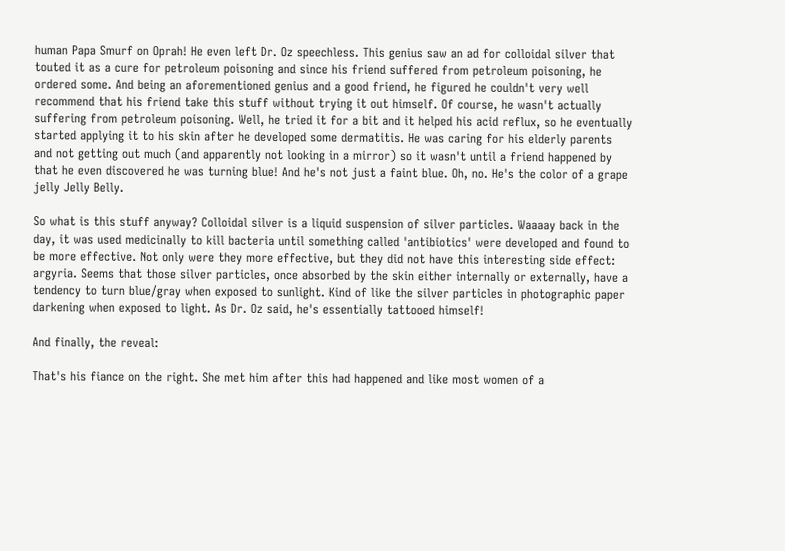human Papa Smurf on Oprah! He even left Dr. Oz speechless. This genius saw an ad for colloidal silver that touted it as a cure for petroleum poisoning and since his friend suffered from petroleum poisoning, he ordered some. And being an aforementioned genius and a good friend, he figured he couldn't very well recommend that his friend take this stuff without trying it out himself. Of course, he wasn't actually suffering from petroleum poisoning. Well, he tried it for a bit and it helped his acid reflux, so he eventually started applying it to his skin after he developed some dermatitis. He was caring for his elderly parents and not getting out much (and apparently not looking in a mirror) so it wasn't until a friend happened by that he even discovered he was turning blue! And he's not just a faint blue. Oh, no. He's the color of a grape jelly Jelly Belly.

So what is this stuff anyway? Colloidal silver is a liquid suspension of silver particles. Waaaay back in the day, it was used medicinally to kill bacteria until something called 'antibiotics' were developed and found to be more effective. Not only were they more effective, but they did not have this interesting side effect: argyria. Seems that those silver particles, once absorbed by the skin either internally or externally, have a tendency to turn blue/gray when exposed to sunlight. Kind of like the silver particles in photographic paper darkening when exposed to light. As Dr. Oz said, he's essentially tattooed himself!

And finally, the reveal:

That's his fiance on the right. She met him after this had happened and like most women of a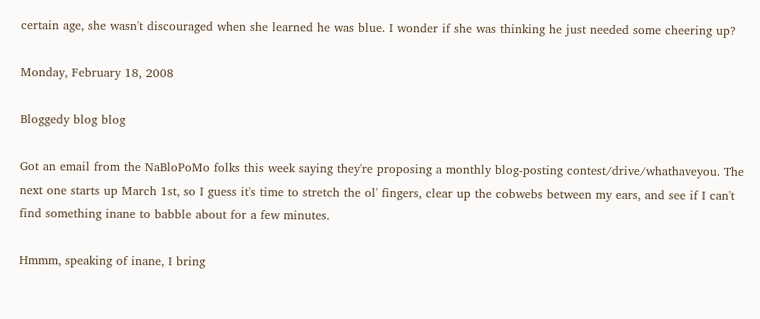certain age, she wasn't discouraged when she learned he was blue. I wonder if she was thinking he just needed some cheering up?

Monday, February 18, 2008

Bloggedy blog blog

Got an email from the NaBloPoMo folks this week saying they're proposing a monthly blog-posting contest/drive/whathaveyou. The next one starts up March 1st, so I guess it's time to stretch the ol' fingers, clear up the cobwebs between my ears, and see if I can't find something inane to babble about for a few minutes.

Hmmm, speaking of inane, I bring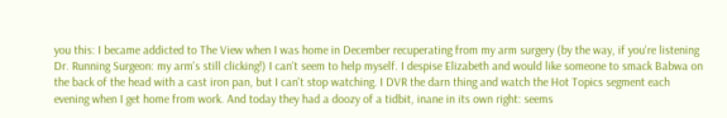you this: I became addicted to The View when I was home in December recuperating from my arm surgery (by the way, if you're listening Dr. Running Surgeon: my arm's still clicking!) I can't seem to help myself. I despise Elizabeth and would like someone to smack Babwa on the back of the head with a cast iron pan, but I can't stop watching. I DVR the darn thing and watch the Hot Topics segment each evening when I get home from work. And today they had a doozy of a tidbit, inane in its own right: seems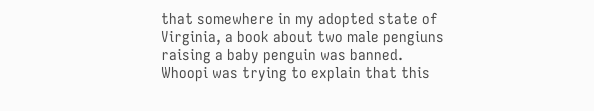that somewhere in my adopted state of Virginia, a book about two male pengiuns raising a baby penguin was banned. Whoopi was trying to explain that this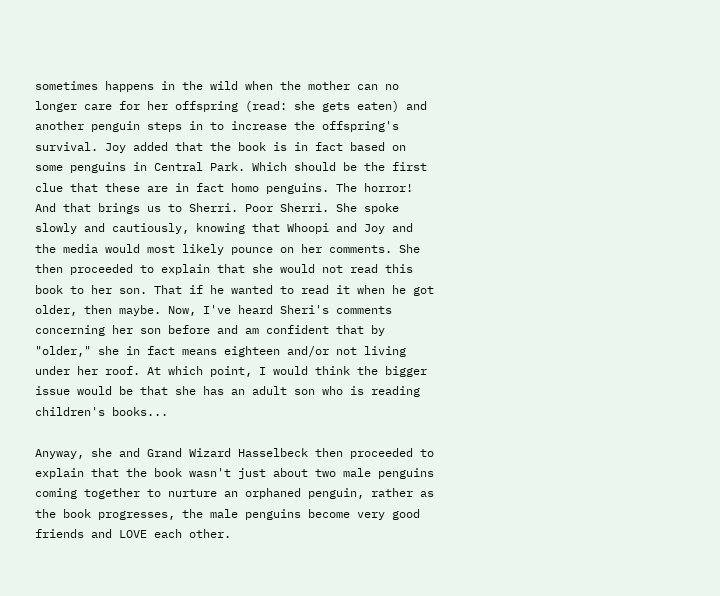sometimes happens in the wild when the mother can no longer care for her offspring (read: she gets eaten) and another penguin steps in to increase the offspring's survival. Joy added that the book is in fact based on some penguins in Central Park. Which should be the first clue that these are in fact homo penguins. The horror! And that brings us to Sherri. Poor Sherri. She spoke slowly and cautiously, knowing that Whoopi and Joy and the media would most likely pounce on her comments. She then proceeded to explain that she would not read this book to her son. That if he wanted to read it when he got older, then maybe. Now, I've heard Sheri's comments concerning her son before and am confident that by "older," she in fact means eighteen and/or not living under her roof. At which point, I would think the bigger issue would be that she has an adult son who is reading children's books...

Anyway, she and Grand Wizard Hasselbeck then proceeded to explain that the book wasn't just about two male penguins coming together to nurture an orphaned penguin, rather as the book progresses, the male penguins become very good friends and LOVE each other.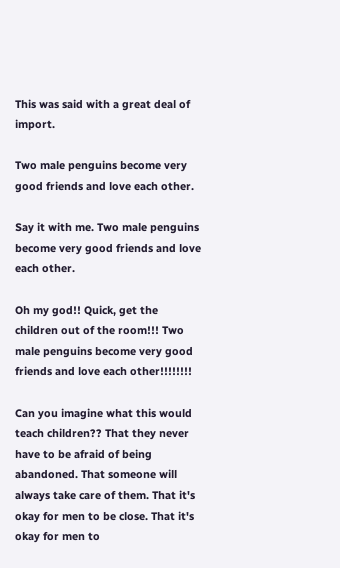This was said with a great deal of import.

Two male penguins become very good friends and love each other.

Say it with me. Two male penguins become very good friends and love each other.

Oh my god!! Quick, get the children out of the room!!! Two male penguins become very good friends and love each other!!!!!!!!

Can you imagine what this would teach children?? That they never have to be afraid of being abandoned. That someone will always take care of them. That it's okay for men to be close. That it's okay for men to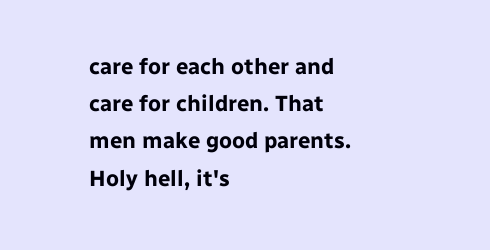care for each other and care for children. That men make good parents. Holy hell, it's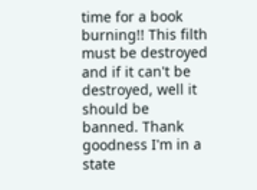time for a book burning!! This filth must be destroyed and if it can't be destroyed, well it should be banned. Thank goodness I'm in a state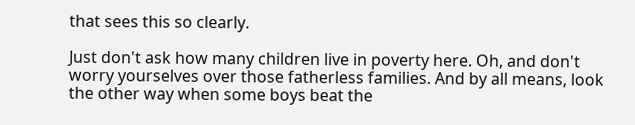that sees this so clearly.

Just don't ask how many children live in poverty here. Oh, and don't worry yourselves over those fatherless families. And by all means, look the other way when some boys beat the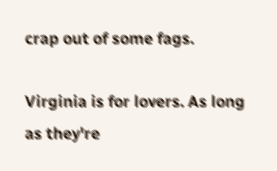crap out of some fags.

Virginia is for lovers. As long as they're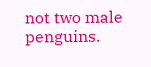not two male penguins.